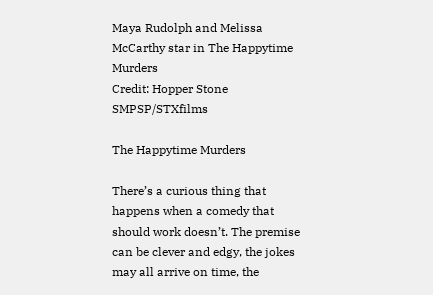Maya Rudolph and Melissa McCarthy star in The Happytime Murders
Credit: Hopper Stone SMPSP/STXfilms

The Happytime Murders

There’s a curious thing that happens when a comedy that should work doesn’t. The premise can be clever and edgy, the jokes may all arrive on time, the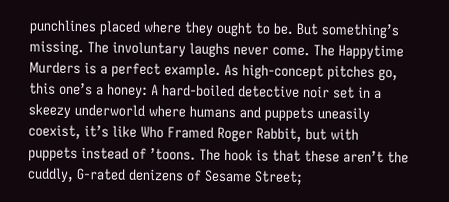punchlines placed where they ought to be. But something’s missing. The involuntary laughs never come. The Happytime Murders is a perfect example. As high-concept pitches go, this one’s a honey: A hard-boiled detective noir set in a skeezy underworld where humans and puppets uneasily coexist, it’s like Who Framed Roger Rabbit, but with puppets instead of ’toons. The hook is that these aren’t the cuddly, G-rated denizens of Sesame Street;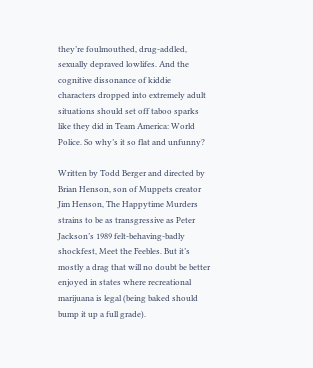they’re foulmouthed, drug-addled, sexually depraved lowlifes. And the cognitive dissonance of kiddie characters dropped into extremely adult situations should set off taboo sparks like they did in Team America: World Police. So why’s it so flat and unfunny?

Written by Todd Berger and directed by Brian Henson, son of Muppets creator Jim Henson, The Happytime Murders strains to be as transgressive as Peter Jackson’s 1989 felt-behaving-badly shockfest, Meet the Feebles. But it’s mostly a drag that will no doubt be better enjoyed in states where recreational marijuana is legal (being baked should bump it up a full grade).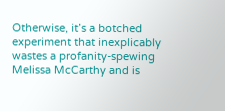Otherwise, it’s a botched experiment that inexplicably wastes a profanity-spewing Melissa McCarthy and is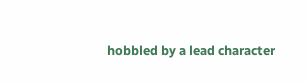hobbled by a lead character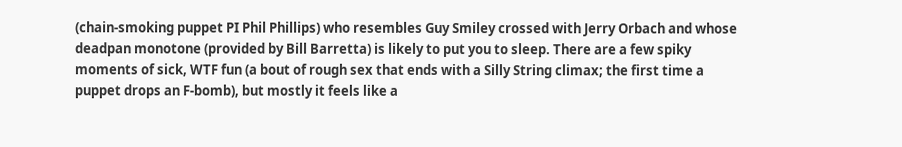(chain-smoking puppet PI Phil Phillips) who resembles Guy Smiley crossed with Jerry Orbach and whose deadpan monotone (provided by Bill Barretta) is likely to put you to sleep. There are a few spiky moments of sick, WTF fun (a bout of rough sex that ends with a Silly String climax; the first time a puppet drops an F-bomb), but mostly it feels like a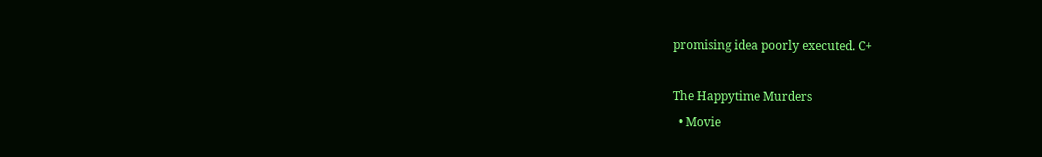promising idea poorly executed. C+

The Happytime Murders
  • Movie